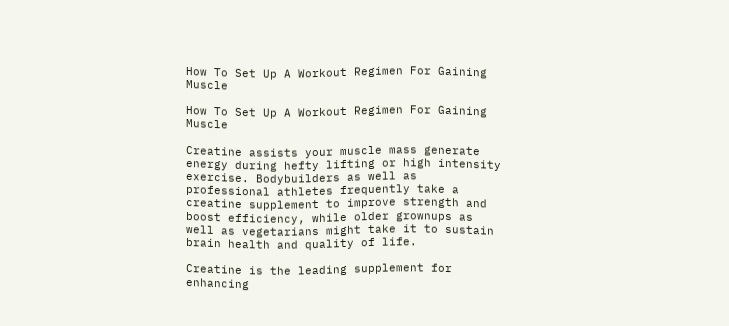How To Set Up A Workout Regimen For Gaining Muscle

How To Set Up A Workout Regimen For Gaining Muscle

Creatine assists your muscle mass generate energy during hefty lifting or high intensity exercise. Bodybuilders as well as professional athletes frequently take a creatine supplement to improve strength and boost efficiency, while older grownups as well as vegetarians might take it to sustain brain health and quality of life.

Creatine is the leading supplement for enhancing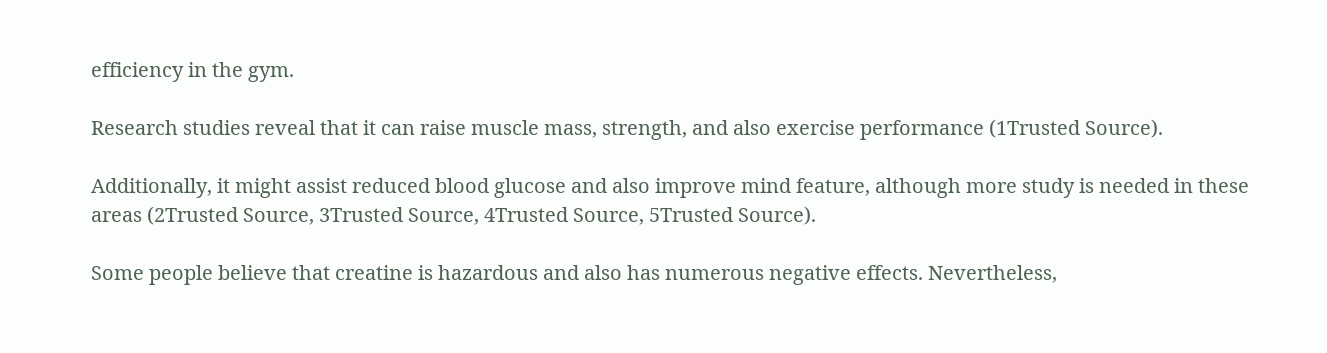efficiency in the gym.

Research studies reveal that it can raise muscle mass, strength, and also exercise performance (1Trusted Source).

Additionally, it might assist reduced blood glucose and also improve mind feature, although more study is needed in these areas (2Trusted Source, 3Trusted Source, 4Trusted Source, 5Trusted Source).

Some people believe that creatine is hazardous and also has numerous negative effects. Nevertheless,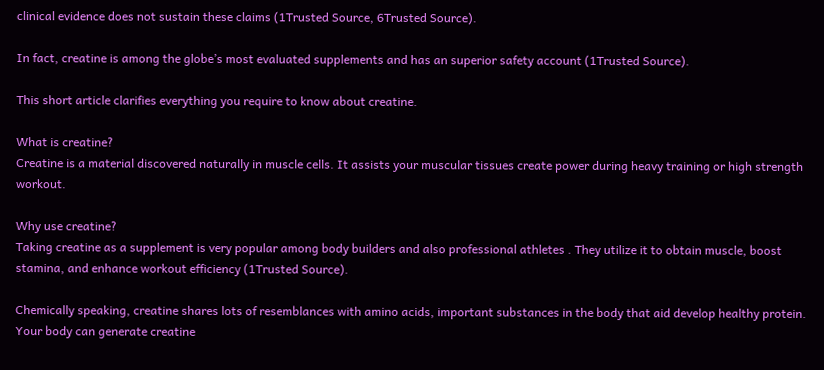clinical evidence does not sustain these claims (1Trusted Source, 6Trusted Source).

In fact, creatine is among the globe’s most evaluated supplements and has an superior safety account (1Trusted Source).

This short article clarifies everything you require to know about creatine.

What is creatine?
Creatine is a material discovered naturally in muscle cells. It assists your muscular tissues create power during heavy training or high strength workout.

Why use creatine?
Taking creatine as a supplement is very popular among body builders and also professional athletes . They utilize it to obtain muscle, boost stamina, and enhance workout efficiency (1Trusted Source).

Chemically speaking, creatine shares lots of resemblances with amino acids, important substances in the body that aid develop healthy protein. Your body can generate creatine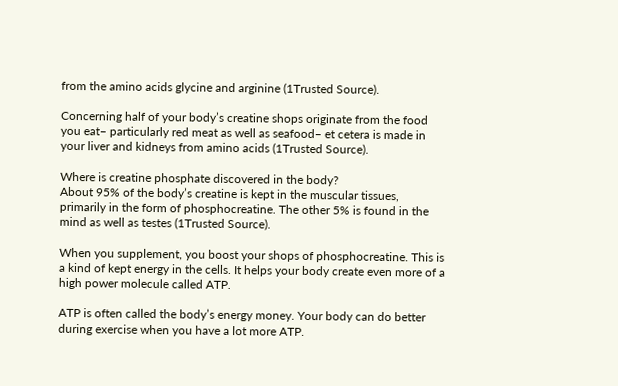from the amino acids glycine and arginine (1Trusted Source).

Concerning half of your body’s creatine shops originate from the food you eat– particularly red meat as well as seafood– et cetera is made in your liver and kidneys from amino acids (1Trusted Source).

Where is creatine phosphate discovered in the body?
About 95% of the body’s creatine is kept in the muscular tissues, primarily in the form of phosphocreatine. The other 5% is found in the mind as well as testes (1Trusted Source).

When you supplement, you boost your shops of phosphocreatine. This is a kind of kept energy in the cells. It helps your body create even more of a high power molecule called ATP.

ATP is often called the body’s energy money. Your body can do better during exercise when you have a lot more ATP.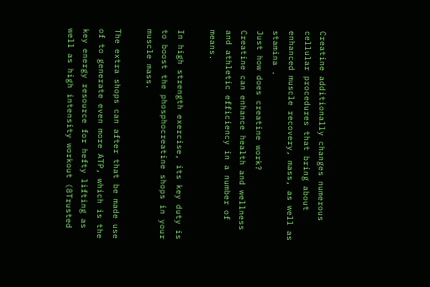Creatine additionally changes numerous cellular procedures that bring about enhanced muscle recovery, mass, as well as stamina .
Just how does creatine work?
Creatine can enhance health and wellness and athletic efficiency in a number of means.

In high strength exercise, its key duty is to boost the phosphocreatine shops in your muscle mass.

The extra shops can after that be made use of to generate even more ATP, which is the key energy resource for hefty lifting as well as high intensity workout (8Trusted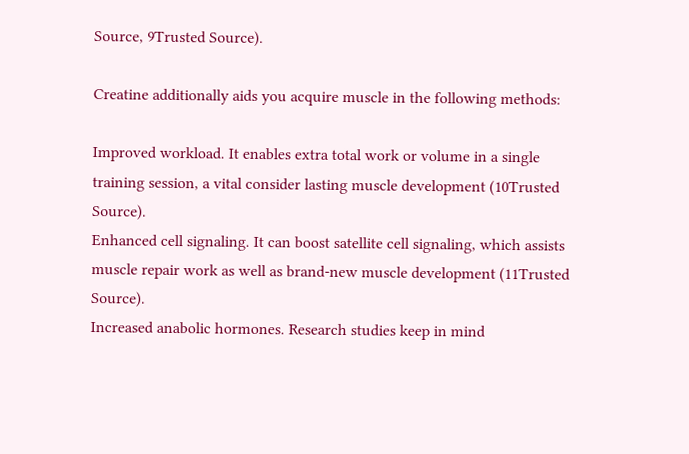Source, 9Trusted Source).

Creatine additionally aids you acquire muscle in the following methods:

Improved workload. It enables extra total work or volume in a single training session, a vital consider lasting muscle development (10Trusted Source).
Enhanced cell signaling. It can boost satellite cell signaling, which assists muscle repair work as well as brand-new muscle development (11Trusted Source).
Increased anabolic hormones. Research studies keep in mind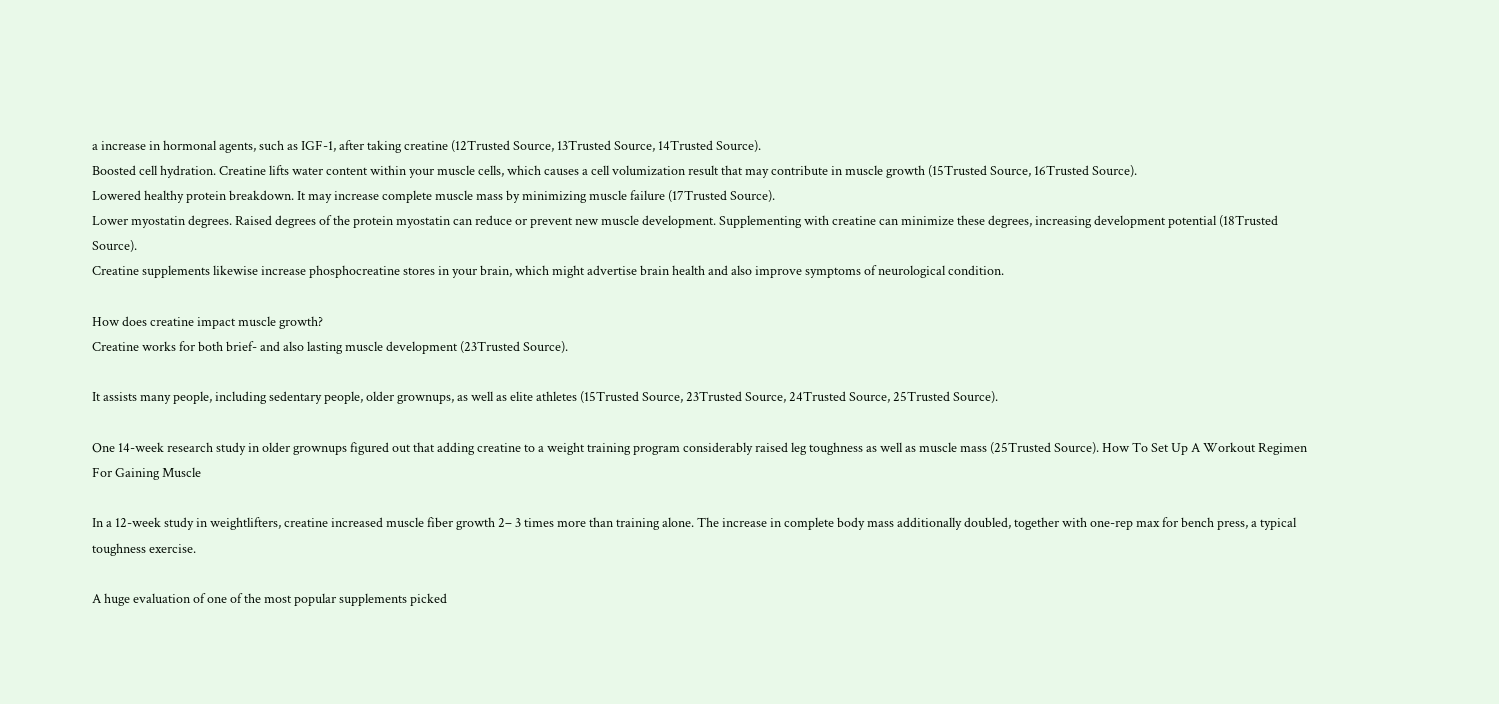a increase in hormonal agents, such as IGF-1, after taking creatine (12Trusted Source, 13Trusted Source, 14Trusted Source).
Boosted cell hydration. Creatine lifts water content within your muscle cells, which causes a cell volumization result that may contribute in muscle growth (15Trusted Source, 16Trusted Source).
Lowered healthy protein breakdown. It may increase complete muscle mass by minimizing muscle failure (17Trusted Source).
Lower myostatin degrees. Raised degrees of the protein myostatin can reduce or prevent new muscle development. Supplementing with creatine can minimize these degrees, increasing development potential (18Trusted Source).
Creatine supplements likewise increase phosphocreatine stores in your brain, which might advertise brain health and also improve symptoms of neurological condition.

How does creatine impact muscle growth?
Creatine works for both brief- and also lasting muscle development (23Trusted Source).

It assists many people, including sedentary people, older grownups, as well as elite athletes (15Trusted Source, 23Trusted Source, 24Trusted Source, 25Trusted Source).

One 14-week research study in older grownups figured out that adding creatine to a weight training program considerably raised leg toughness as well as muscle mass (25Trusted Source). How To Set Up A Workout Regimen For Gaining Muscle

In a 12-week study in weightlifters, creatine increased muscle fiber growth 2– 3 times more than training alone. The increase in complete body mass additionally doubled, together with one-rep max for bench press, a typical toughness exercise.

A huge evaluation of one of the most popular supplements picked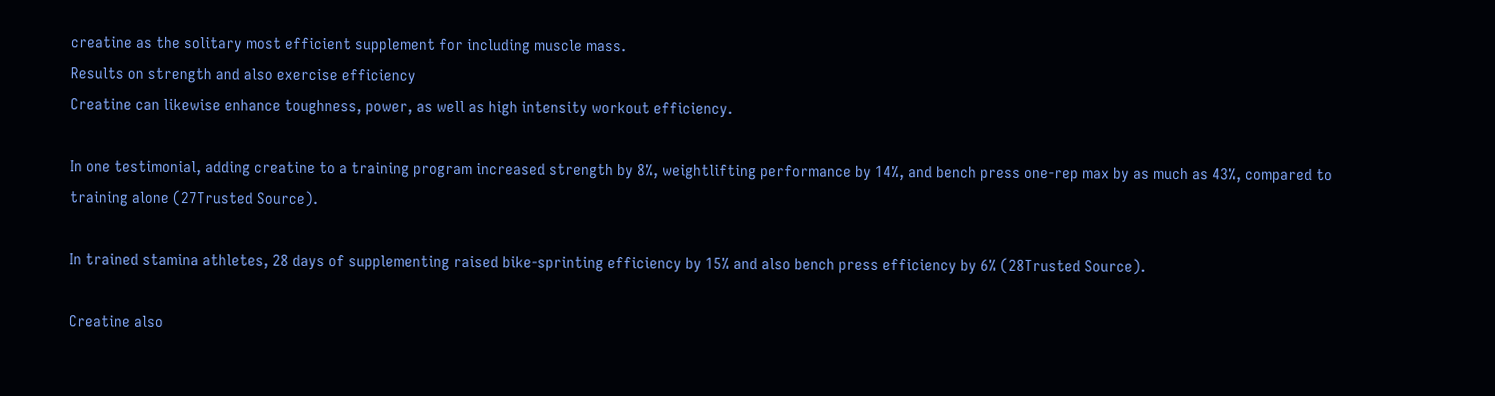creatine as the solitary most efficient supplement for including muscle mass.
Results on strength and also exercise efficiency
Creatine can likewise enhance toughness, power, as well as high intensity workout efficiency.

In one testimonial, adding creatine to a training program increased strength by 8%, weightlifting performance by 14%, and bench press one-rep max by as much as 43%, compared to training alone (27Trusted Source).

In trained stamina athletes, 28 days of supplementing raised bike-sprinting efficiency by 15% and also bench press efficiency by 6% (28Trusted Source).

Creatine also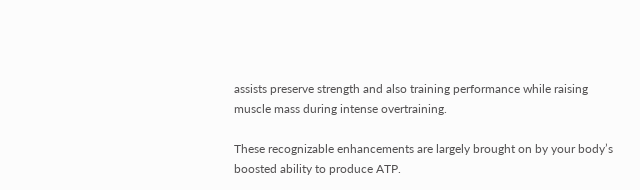assists preserve strength and also training performance while raising muscle mass during intense overtraining.

These recognizable enhancements are largely brought on by your body’s boosted ability to produce ATP.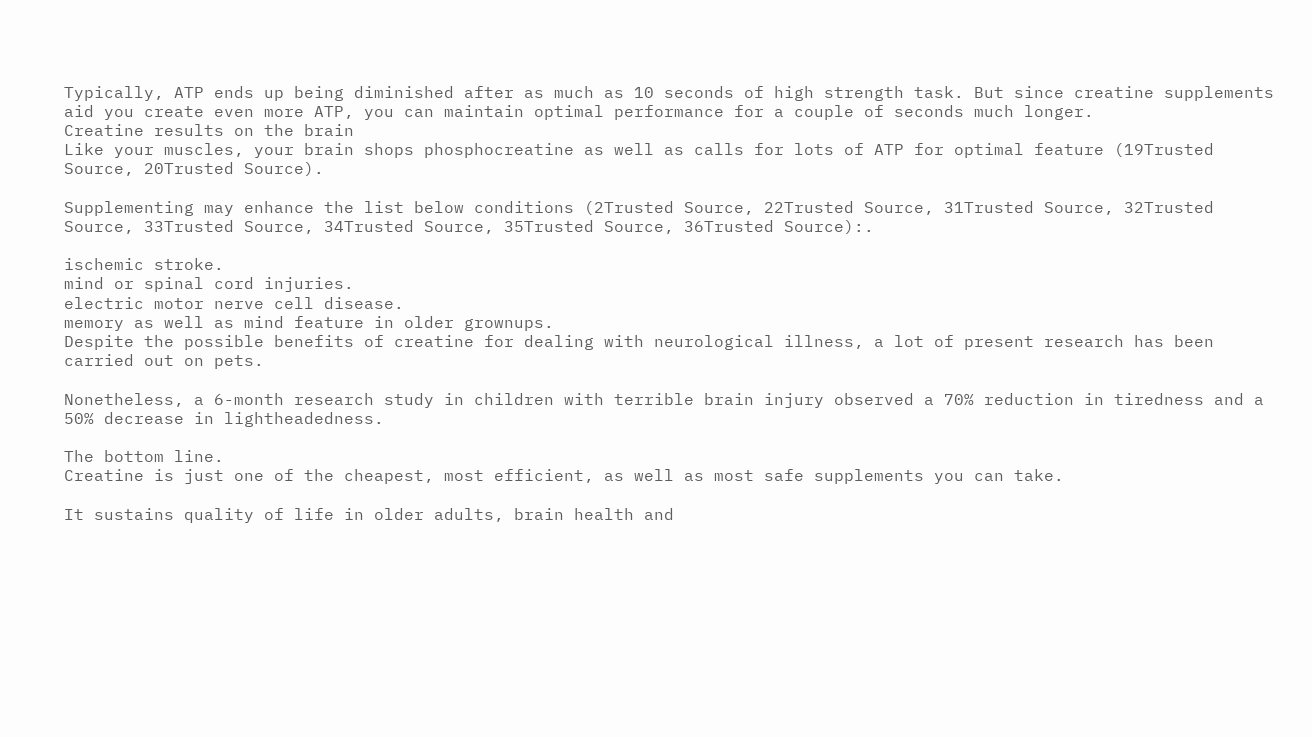Typically, ATP ends up being diminished after as much as 10 seconds of high strength task. But since creatine supplements aid you create even more ATP, you can maintain optimal performance for a couple of seconds much longer.
Creatine results on the brain
Like your muscles, your brain shops phosphocreatine as well as calls for lots of ATP for optimal feature (19Trusted Source, 20Trusted Source).

Supplementing may enhance the list below conditions (2Trusted Source, 22Trusted Source, 31Trusted Source, 32Trusted Source, 33Trusted Source, 34Trusted Source, 35Trusted Source, 36Trusted Source):.

ischemic stroke.
mind or spinal cord injuries.
electric motor nerve cell disease.
memory as well as mind feature in older grownups.
Despite the possible benefits of creatine for dealing with neurological illness, a lot of present research has been carried out on pets.

Nonetheless, a 6-month research study in children with terrible brain injury observed a 70% reduction in tiredness and a 50% decrease in lightheadedness.

The bottom line.
Creatine is just one of the cheapest, most efficient, as well as most safe supplements you can take.

It sustains quality of life in older adults, brain health and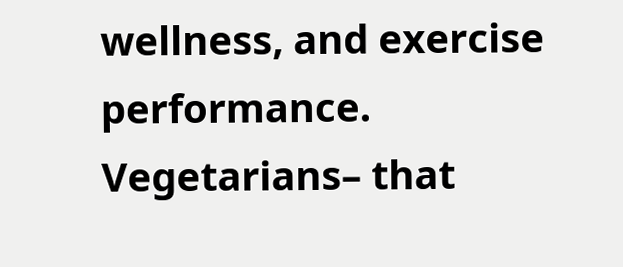wellness, and exercise performance. Vegetarians– that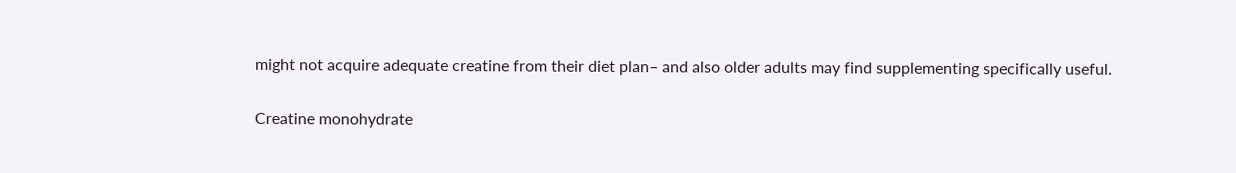might not acquire adequate creatine from their diet plan– and also older adults may find supplementing specifically useful.

Creatine monohydrate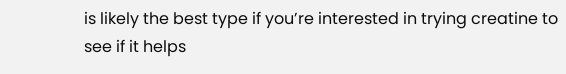is likely the best type if you’re interested in trying creatine to see if it helps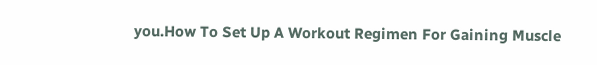you.How To Set Up A Workout Regimen For Gaining Muscle